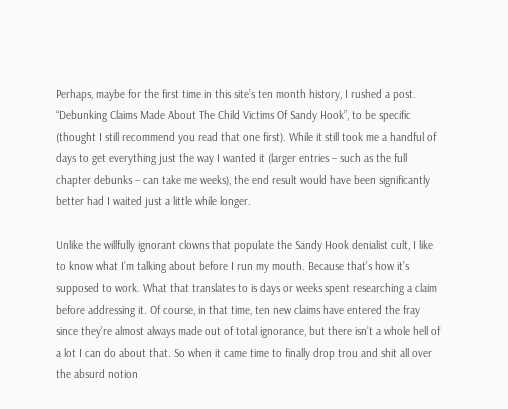Perhaps, maybe for the first time in this site’s ten month history, I rushed a post. “Debunking Claims Made About The Child Victims Of Sandy Hook”, to be specific (thought I still recommend you read that one first). While it still took me a handful of days to get everything just the way I wanted it (larger entries – such as the full chapter debunks – can take me weeks), the end result would have been significantly better had I waited just a little while longer.

Unlike the willfully ignorant clowns that populate the Sandy Hook denialist cult, I like to know what I’m talking about before I run my mouth. Because that’s how it’s supposed to work. What that translates to is days or weeks spent researching a claim before addressing it. Of course, in that time, ten new claims have entered the fray since they’re almost always made out of total ignorance, but there isn’t a whole hell of a lot I can do about that. So when it came time to finally drop trou and shit all over the absurd notion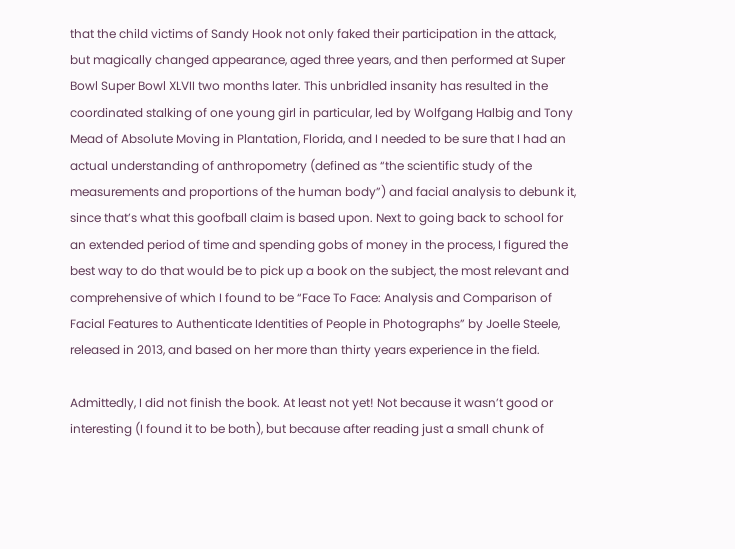that the child victims of Sandy Hook not only faked their participation in the attack, but magically changed appearance, aged three years, and then performed at Super Bowl Super Bowl XLVII two months later. This unbridled insanity has resulted in the coordinated stalking of one young girl in particular, led by Wolfgang Halbig and Tony Mead of Absolute Moving in Plantation, Florida, and I needed to be sure that I had an actual understanding of anthropometry (defined as “the scientific study of the measurements and proportions of the human body”) and facial analysis to debunk it, since that’s what this goofball claim is based upon. Next to going back to school for an extended period of time and spending gobs of money in the process, I figured the best way to do that would be to pick up a book on the subject, the most relevant and comprehensive of which I found to be “Face To Face: Analysis and Comparison of Facial Features to Authenticate Identities of People in Photographs” by Joelle Steele, released in 2013, and based on her more than thirty years experience in the field.

Admittedly, I did not finish the book. At least not yet! Not because it wasn’t good or interesting (I found it to be both), but because after reading just a small chunk of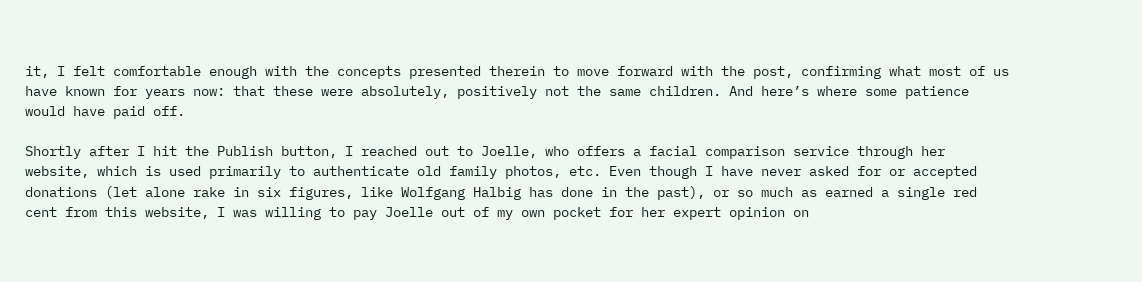it, I felt comfortable enough with the concepts presented therein to move forward with the post, confirming what most of us have known for years now: that these were absolutely, positively not the same children. And here’s where some patience would have paid off.

Shortly after I hit the Publish button, I reached out to Joelle, who offers a facial comparison service through her website, which is used primarily to authenticate old family photos, etc. Even though I have never asked for or accepted donations (let alone rake in six figures, like Wolfgang Halbig has done in the past), or so much as earned a single red cent from this website, I was willing to pay Joelle out of my own pocket for her expert opinion on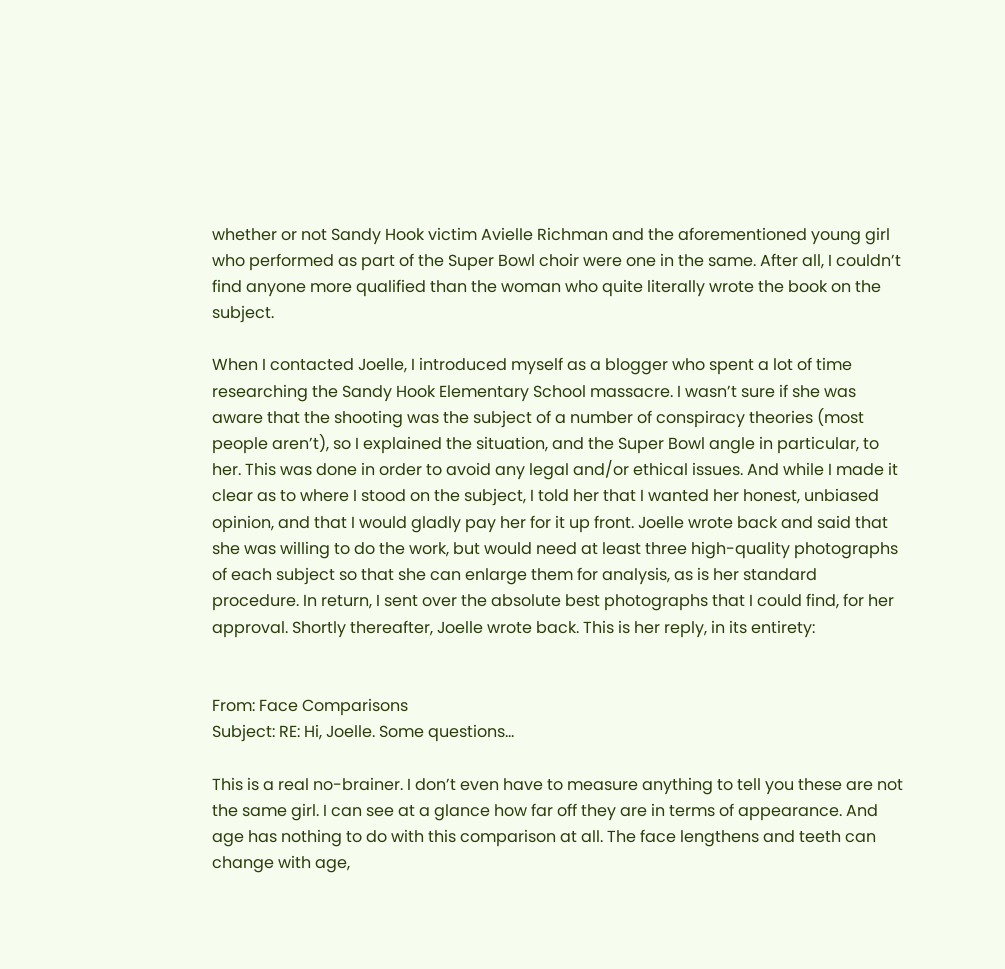whether or not Sandy Hook victim Avielle Richman and the aforementioned young girl who performed as part of the Super Bowl choir were one in the same. After all, I couldn’t find anyone more qualified than the woman who quite literally wrote the book on the subject.

When I contacted Joelle, I introduced myself as a blogger who spent a lot of time researching the Sandy Hook Elementary School massacre. I wasn’t sure if she was aware that the shooting was the subject of a number of conspiracy theories (most people aren’t), so I explained the situation, and the Super Bowl angle in particular, to her. This was done in order to avoid any legal and/or ethical issues. And while I made it clear as to where I stood on the subject, I told her that I wanted her honest, unbiased opinion, and that I would gladly pay her for it up front. Joelle wrote back and said that she was willing to do the work, but would need at least three high-quality photographs of each subject so that she can enlarge them for analysis, as is her standard procedure. In return, I sent over the absolute best photographs that I could find, for her approval. Shortly thereafter, Joelle wrote back. This is her reply, in its entirety:


From: Face Comparisons
Subject: RE: Hi, Joelle. Some questions…

This is a real no-brainer. I don’t even have to measure anything to tell you these are not the same girl. I can see at a glance how far off they are in terms of appearance. And age has nothing to do with this comparison at all. The face lengthens and teeth can change with age,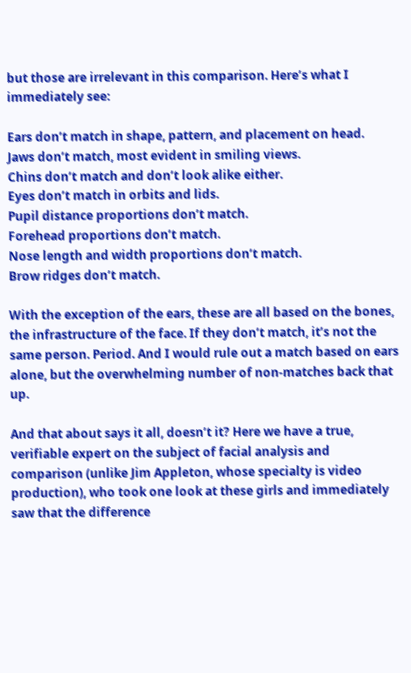but those are irrelevant in this comparison. Here’s what I immediately see:

Ears don’t match in shape, pattern, and placement on head.
Jaws don’t match, most evident in smiling views.
Chins don’t match and don’t look alike either.
Eyes don’t match in orbits and lids.
Pupil distance proportions don’t match.
Forehead proportions don’t match.
Nose length and width proportions don’t match.
Brow ridges don’t match.

With the exception of the ears, these are all based on the bones, the infrastructure of the face. If they don’t match, it’s not the same person. Period. And I would rule out a match based on ears alone, but the overwhelming number of non-matches back that up.

And that about says it all, doesn’t it? Here we have a true, verifiable expert on the subject of facial analysis and comparison (unlike Jim Appleton, whose specialty is video production), who took one look at these girls and immediately saw that the difference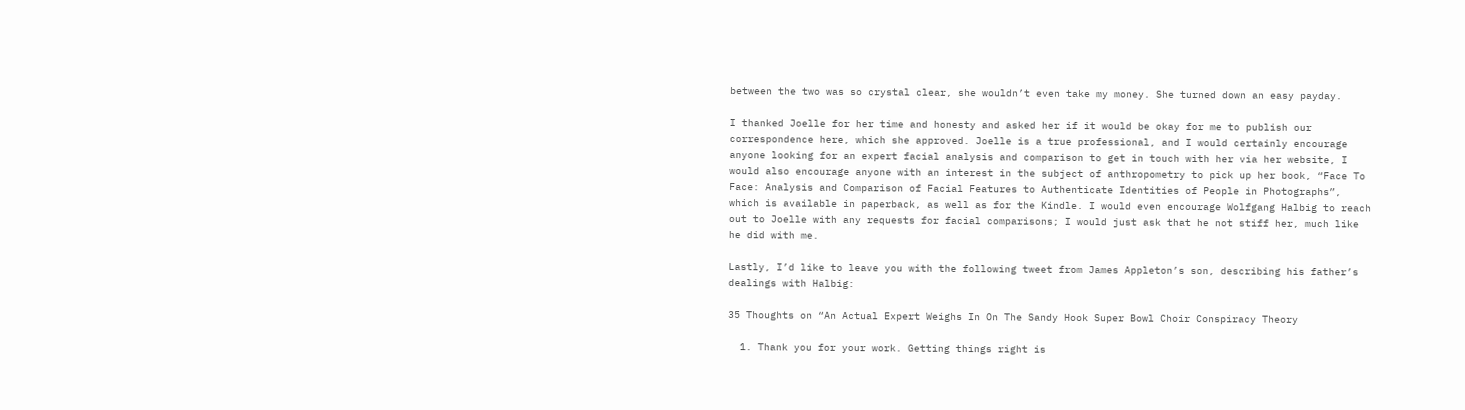between the two was so crystal clear, she wouldn’t even take my money. She turned down an easy payday.

I thanked Joelle for her time and honesty and asked her if it would be okay for me to publish our correspondence here, which she approved. Joelle is a true professional, and I would certainly encourage anyone looking for an expert facial analysis and comparison to get in touch with her via her website, I would also encourage anyone with an interest in the subject of anthropometry to pick up her book, “Face To Face: Analysis and Comparison of Facial Features to Authenticate Identities of People in Photographs”, which is available in paperback, as well as for the Kindle. I would even encourage Wolfgang Halbig to reach out to Joelle with any requests for facial comparisons; I would just ask that he not stiff her, much like he did with me.

Lastly, I’d like to leave you with the following tweet from James Appleton’s son, describing his father’s dealings with Halbig:

35 Thoughts on “An Actual Expert Weighs In On The Sandy Hook Super Bowl Choir Conspiracy Theory

  1. Thank you for your work. Getting things right is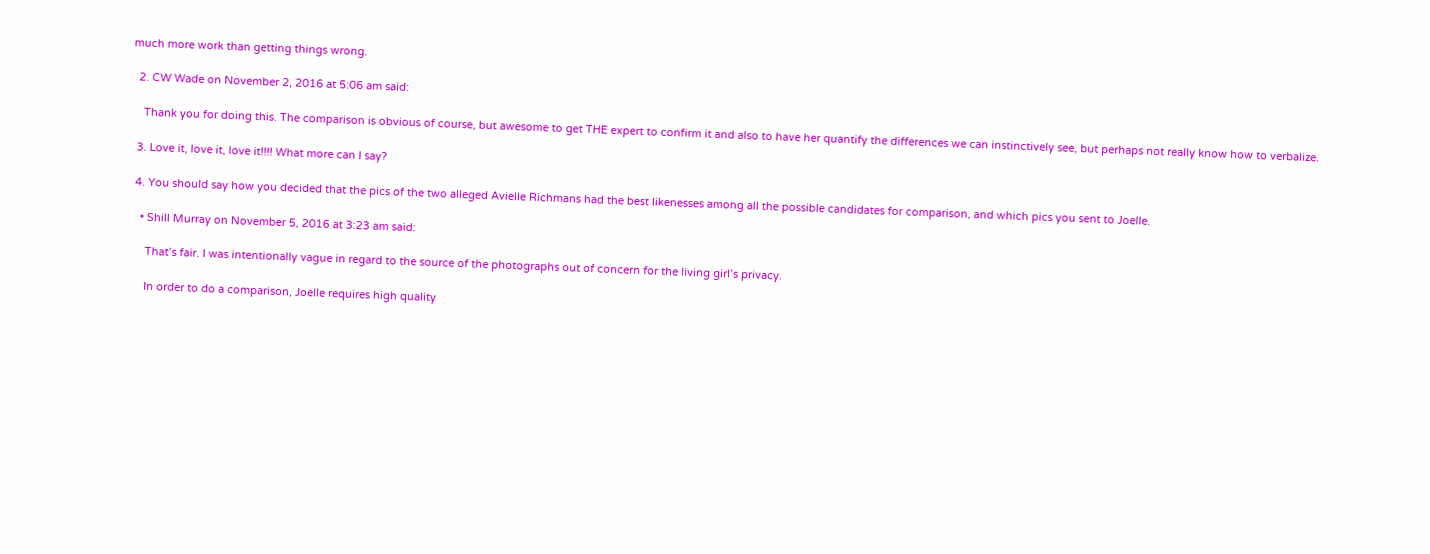much more work than getting things wrong.

  2. CW Wade on November 2, 2016 at 5:06 am said:

    Thank you for doing this. The comparison is obvious of course, but awesome to get THE expert to confirm it and also to have her quantify the differences we can instinctively see, but perhaps not really know how to verbalize.

  3. Love it, love it, love it!!!! What more can I say?

  4. You should say how you decided that the pics of the two alleged Avielle Richmans had the best likenesses among all the possible candidates for comparison, and which pics you sent to Joelle.

    • Shill Murray on November 5, 2016 at 3:23 am said:

      That’s fair. I was intentionally vague in regard to the source of the photographs out of concern for the living girl’s privacy.

      In order to do a comparison, Joelle requires high quality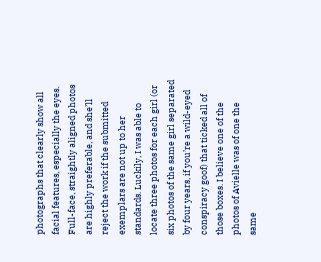photographs that clearly show all facial features, especially the eyes. Full-face, straightly aligned photos are highly preferable, and she’ll reject the work if the submitted exemplars are not up to her standards. Luckily, I was able to locate three photos for each girl (or six photos of the same girl separated by four years, if you’re a wild-eyed conspiracy goof) that ticked all of those boxes. I believe one of the photos of Avielle was of one the same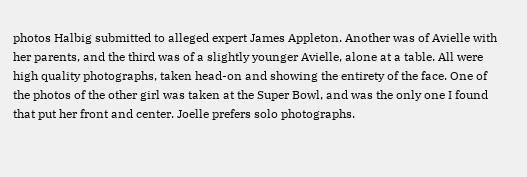photos Halbig submitted to alleged expert James Appleton. Another was of Avielle with her parents, and the third was of a slightly younger Avielle, alone at a table. All were high quality photographs, taken head-on and showing the entirety of the face. One of the photos of the other girl was taken at the Super Bowl, and was the only one I found that put her front and center. Joelle prefers solo photographs.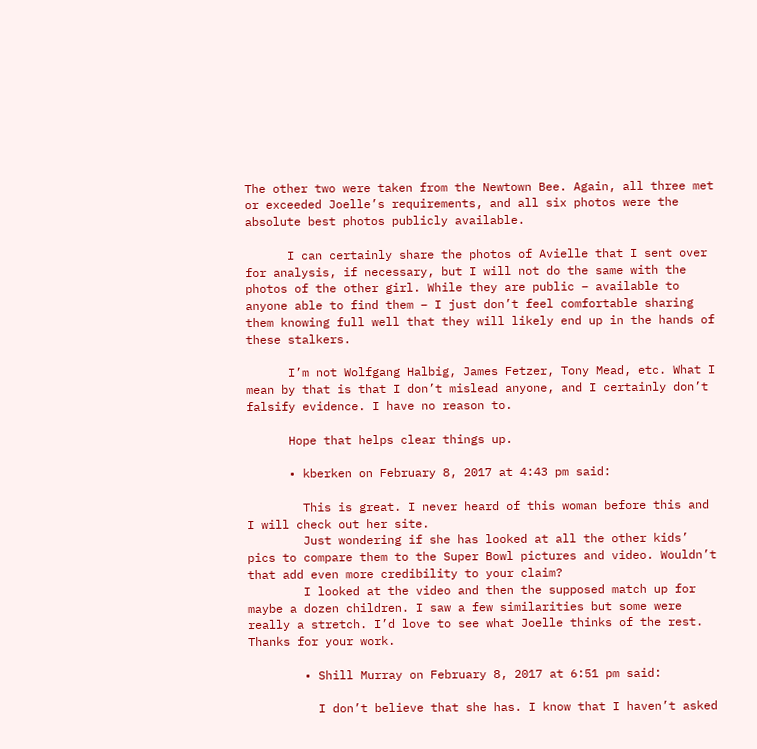The other two were taken from the Newtown Bee. Again, all three met or exceeded Joelle’s requirements, and all six photos were the absolute best photos publicly available.

      I can certainly share the photos of Avielle that I sent over for analysis, if necessary, but I will not do the same with the photos of the other girl. While they are public – available to anyone able to find them – I just don’t feel comfortable sharing them knowing full well that they will likely end up in the hands of these stalkers.

      I’m not Wolfgang Halbig, James Fetzer, Tony Mead, etc. What I mean by that is that I don’t mislead anyone, and I certainly don’t falsify evidence. I have no reason to.

      Hope that helps clear things up.

      • kberken on February 8, 2017 at 4:43 pm said:

        This is great. I never heard of this woman before this and I will check out her site.
        Just wondering if she has looked at all the other kids’ pics to compare them to the Super Bowl pictures and video. Wouldn’t that add even more credibility to your claim?
        I looked at the video and then the supposed match up for maybe a dozen children. I saw a few similarities but some were really a stretch. I’d love to see what Joelle thinks of the rest. Thanks for your work.

        • Shill Murray on February 8, 2017 at 6:51 pm said:

          I don’t believe that she has. I know that I haven’t asked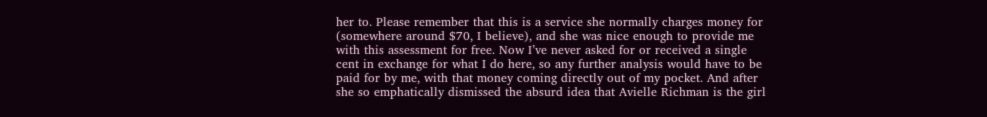her to. Please remember that this is a service she normally charges money for (somewhere around $70, I believe), and she was nice enough to provide me with this assessment for free. Now I’ve never asked for or received a single cent in exchange for what I do here, so any further analysis would have to be paid for by me, with that money coming directly out of my pocket. And after she so emphatically dismissed the absurd idea that Avielle Richman is the girl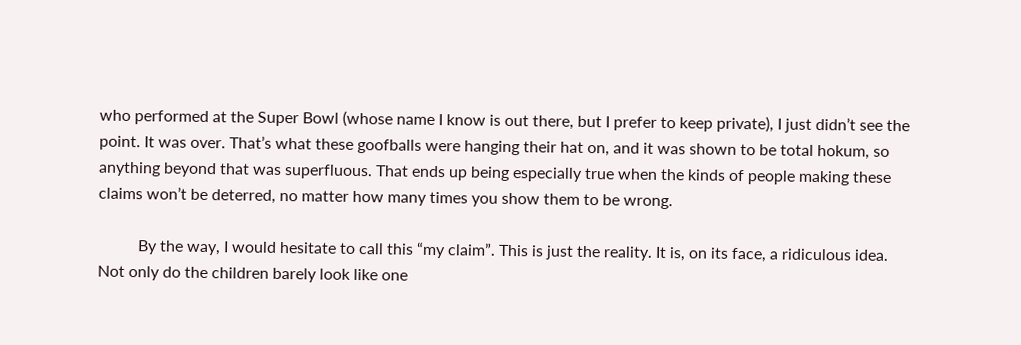who performed at the Super Bowl (whose name I know is out there, but I prefer to keep private), I just didn’t see the point. It was over. That’s what these goofballs were hanging their hat on, and it was shown to be total hokum, so anything beyond that was superfluous. That ends up being especially true when the kinds of people making these claims won’t be deterred, no matter how many times you show them to be wrong.

          By the way, I would hesitate to call this “my claim”. This is just the reality. It is, on its face, a ridiculous idea. Not only do the children barely look like one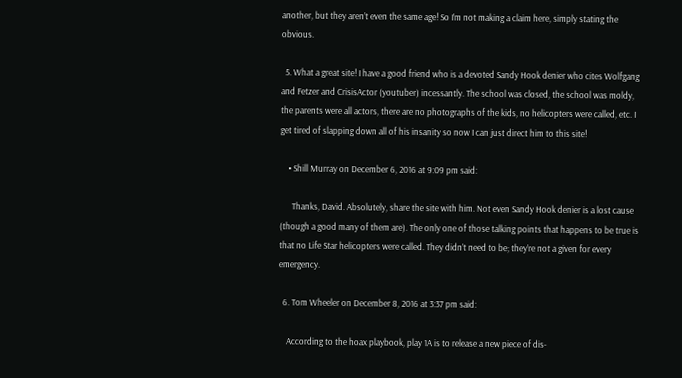another, but they aren’t even the same age! So I’m not making a claim here, simply stating the obvious.

  5. What a great site! I have a good friend who is a devoted Sandy Hook denier who cites Wolfgang and Fetzer and CrisisActor (youtuber) incessantly. The school was closed, the school was moldy, the parents were all actors, there are no photographs of the kids, no helicopters were called, etc. I get tired of slapping down all of his insanity so now I can just direct him to this site!

    • Shill Murray on December 6, 2016 at 9:09 pm said:

      Thanks, David. Absolutely, share the site with him. Not even Sandy Hook denier is a lost cause (though a good many of them are). The only one of those talking points that happens to be true is that no Life Star helicopters were called. They didn’t need to be; they’re not a given for every emergency.

  6. Tom Wheeler on December 8, 2016 at 3:37 pm said:

    According to the hoax playbook, play 1A is to release a new piece of dis-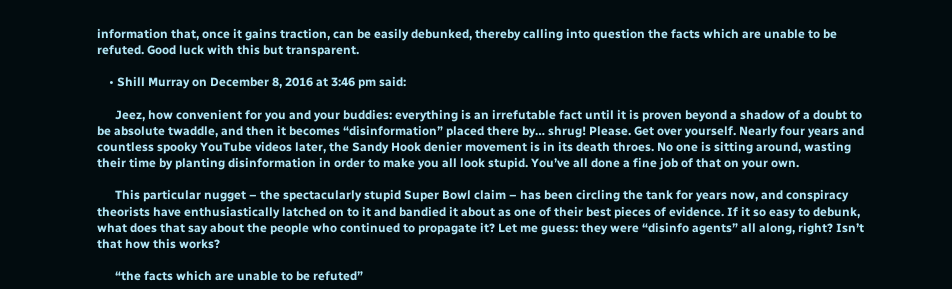information that, once it gains traction, can be easily debunked, thereby calling into question the facts which are unable to be refuted. Good luck with this but transparent.

    • Shill Murray on December 8, 2016 at 3:46 pm said:

      Jeez, how convenient for you and your buddies: everything is an irrefutable fact until it is proven beyond a shadow of a doubt to be absolute twaddle, and then it becomes “disinformation” placed there by… shrug! Please. Get over yourself. Nearly four years and countless spooky YouTube videos later, the Sandy Hook denier movement is in its death throes. No one is sitting around, wasting their time by planting disinformation in order to make you all look stupid. You’ve all done a fine job of that on your own.

      This particular nugget – the spectacularly stupid Super Bowl claim – has been circling the tank for years now, and conspiracy theorists have enthusiastically latched on to it and bandied it about as one of their best pieces of evidence. If it so easy to debunk, what does that say about the people who continued to propagate it? Let me guess: they were “disinfo agents” all along, right? Isn’t that how this works?

      “the facts which are unable to be refuted”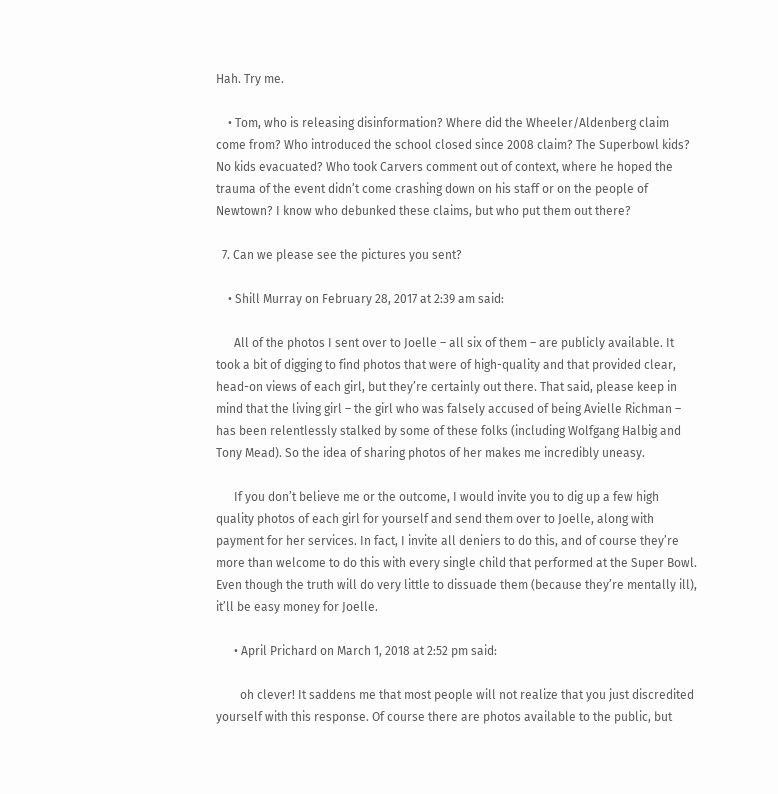Hah. Try me.

    • Tom, who is releasing disinformation? Where did the Wheeler/Aldenberg claim come from? Who introduced the school closed since 2008 claim? The Superbowl kids? No kids evacuated? Who took Carvers comment out of context, where he hoped the trauma of the event didn’t come crashing down on his staff or on the people of Newtown? I know who debunked these claims, but who put them out there?

  7. Can we please see the pictures you sent?

    • Shill Murray on February 28, 2017 at 2:39 am said:

      All of the photos I sent over to Joelle – all six of them – are publicly available. It took a bit of digging to find photos that were of high-quality and that provided clear, head-on views of each girl, but they’re certainly out there. That said, please keep in mind that the living girl – the girl who was falsely accused of being Avielle Richman – has been relentlessly stalked by some of these folks (including Wolfgang Halbig and Tony Mead). So the idea of sharing photos of her makes me incredibly uneasy.

      If you don’t believe me or the outcome, I would invite you to dig up a few high quality photos of each girl for yourself and send them over to Joelle, along with payment for her services. In fact, I invite all deniers to do this, and of course they’re more than welcome to do this with every single child that performed at the Super Bowl. Even though the truth will do very little to dissuade them (because they’re mentally ill), it’ll be easy money for Joelle.

      • April Prichard on March 1, 2018 at 2:52 pm said:

        oh clever! It saddens me that most people will not realize that you just discredited yourself with this response. Of course there are photos available to the public, but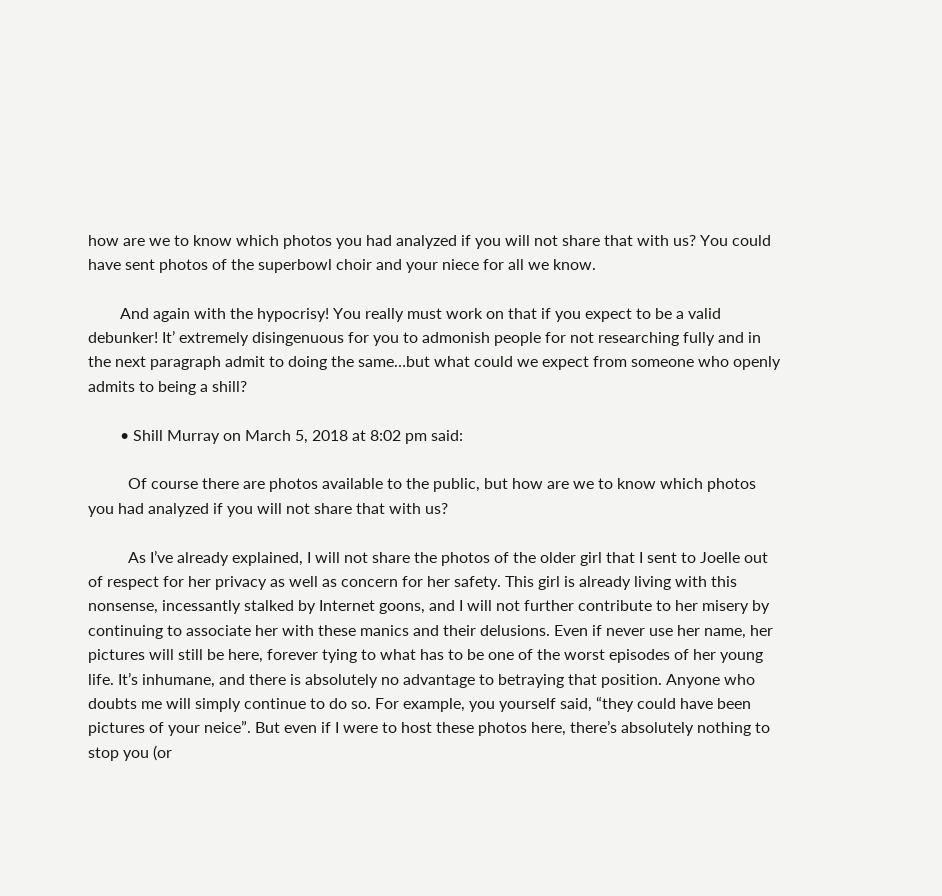how are we to know which photos you had analyzed if you will not share that with us? You could have sent photos of the superbowl choir and your niece for all we know.

        And again with the hypocrisy! You really must work on that if you expect to be a valid debunker! It’ extremely disingenuous for you to admonish people for not researching fully and in the next paragraph admit to doing the same…but what could we expect from someone who openly admits to being a shill?

        • Shill Murray on March 5, 2018 at 8:02 pm said:

          Of course there are photos available to the public, but how are we to know which photos you had analyzed if you will not share that with us?

          As I’ve already explained, I will not share the photos of the older girl that I sent to Joelle out of respect for her privacy as well as concern for her safety. This girl is already living with this nonsense, incessantly stalked by Internet goons, and I will not further contribute to her misery by continuing to associate her with these manics and their delusions. Even if never use her name, her pictures will still be here, forever tying to what has to be one of the worst episodes of her young life. It’s inhumane, and there is absolutely no advantage to betraying that position. Anyone who doubts me will simply continue to do so. For example, you yourself said, “they could have been pictures of your neice”. But even if I were to host these photos here, there’s absolutely nothing to stop you (or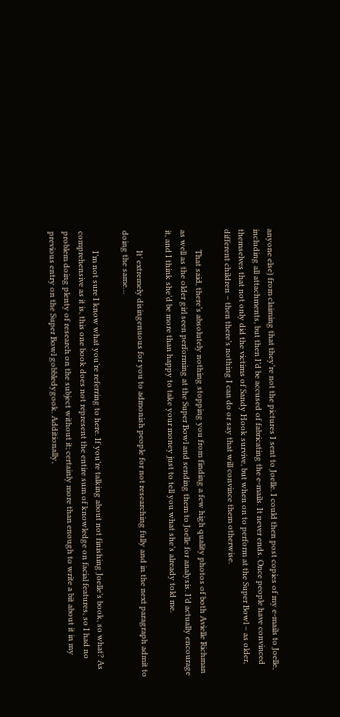anyone else) from claiming that they’re not the pictures I sent to Joelle. I could then post copies of my e-mails to Joelle, including all attachments, but then I’d be accused of fabricating the e-mails. It never ends. Once people have convinced themselves that not only did the victims of Sandy Hook survive, but when on to perform at the Super Bowl – as older, different children – then there’s nothing I can do or say that will convince them otherwise.

          That said, there’s absolutely nothing stopping you from finding a few high quality photos of both Avielle Richman as well as the older girl seen performing at the Super Bowl and sending them to Joelle for analysis. I’d actually encourage it, and I think she’d be more than happy to take your money just to tell you what she’s already told me.

          It’ extremely disingenuous for you to admonish people for not researching fully and in the next paragraph admit to doing the same…

          I’m not sure I know what you’re referring to here. If you’re talking about not finishing Joelle’s book, so what? As comprehensive as it is, this one book does not represent the entire sum of knowledge on facial features, so I had no problem doing plenty of research on the subject without it; certainly more than enough to write a bit about it in my previous entry on the Super Bowl gobbledygook. Additionally,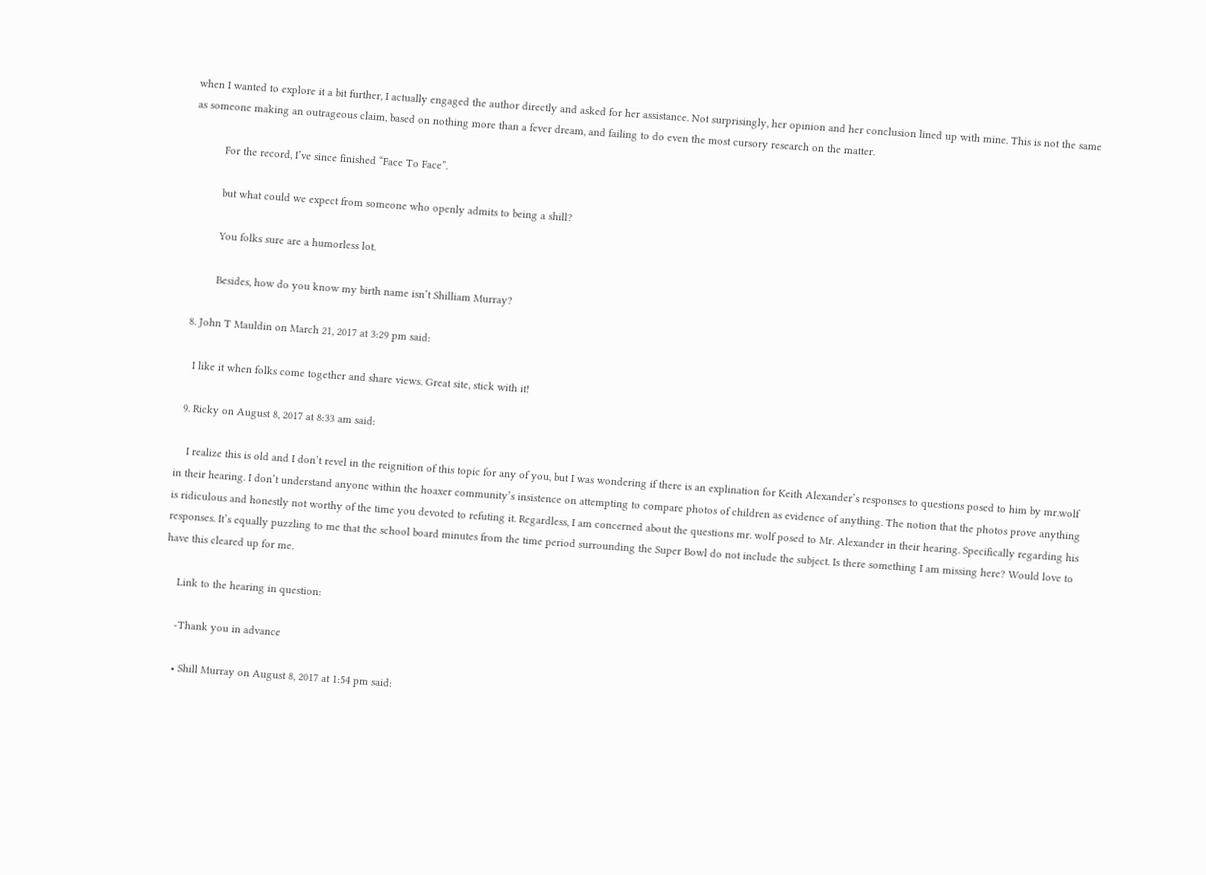when I wanted to explore it a bit further, I actually engaged the author directly and asked for her assistance. Not surprisingly, her opinion and her conclusion lined up with mine. This is not the same as someone making an outrageous claim, based on nothing more than a fever dream, and failing to do even the most cursory research on the matter.

          For the record, I’ve since finished “Face To Face”.

          but what could we expect from someone who openly admits to being a shill?

          You folks sure are a humorless lot.

          Besides, how do you know my birth name isn’t Shilliam Murray?

  8. John T Mauldin on March 21, 2017 at 3:29 pm said:

    I like it when folks come together and share views. Great site, stick with it!

  9. Ricky on August 8, 2017 at 8:33 am said:

    I realize this is old and I don’t revel in the reignition of this topic for any of you, but I was wondering if there is an explination for Keith Alexander’s responses to questions posed to him by mr.wolf in their hearing. I don’t understand anyone within the hoaxer community’s insistence on attempting to compare photos of children as evidence of anything. The notion that the photos prove anything is ridiculous and honestly not worthy of the time you devoted to refuting it. Regardless, I am concerned about the questions mr. wolf posed to Mr. Alexander in their hearing. Specifically regarding his responses. It’s equally puzzling to me that the school board minutes from the time period surrounding the Super Bowl do not include the subject. Is there something I am missing here? Would love to have this cleared up for me.

    Link to the hearing in question:

    -Thank you in advance

    • Shill Murray on August 8, 2017 at 1:54 pm said: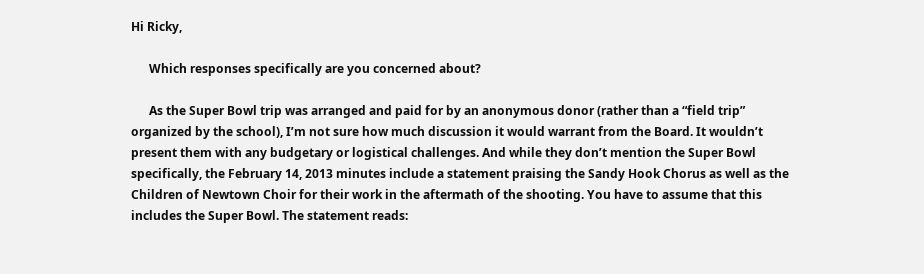Hi Ricky,

      Which responses specifically are you concerned about?

      As the Super Bowl trip was arranged and paid for by an anonymous donor (rather than a “field trip” organized by the school), I’m not sure how much discussion it would warrant from the Board. It wouldn’t present them with any budgetary or logistical challenges. And while they don’t mention the Super Bowl specifically, the February 14, 2013 minutes include a statement praising the Sandy Hook Chorus as well as the Children of Newtown Choir for their work in the aftermath of the shooting. You have to assume that this includes the Super Bowl. The statement reads: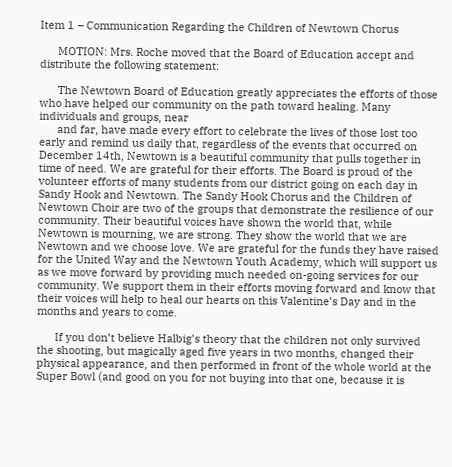Item 1 – Communication Regarding the Children of Newtown Chorus

      MOTION: Mrs. Roche moved that the Board of Education accept and distribute the following statement:

      The Newtown Board of Education greatly appreciates the efforts of those who have helped our community on the path toward healing. Many individuals and groups, near
      and far, have made every effort to celebrate the lives of those lost too early and remind us daily that, regardless of the events that occurred on December 14th, Newtown is a beautiful community that pulls together in time of need. We are grateful for their efforts. The Board is proud of the volunteer efforts of many students from our district going on each day in Sandy Hook and Newtown. The Sandy Hook Chorus and the Children of Newtown Choir are two of the groups that demonstrate the resilience of our community. Their beautiful voices have shown the world that, while Newtown is mourning, we are strong. They show the world that we are Newtown and we choose love. We are grateful for the funds they have raised for the United Way and the Newtown Youth Academy, which will support us as we move forward by providing much needed on-going services for our community. We support them in their efforts moving forward and know that their voices will help to heal our hearts on this Valentine’s Day and in the months and years to come.

      If you don’t believe Halbig’s theory that the children not only survived the shooting, but magically aged five years in two months, changed their physical appearance, and then performed in front of the whole world at the Super Bowl (and good on you for not buying into that one, because it is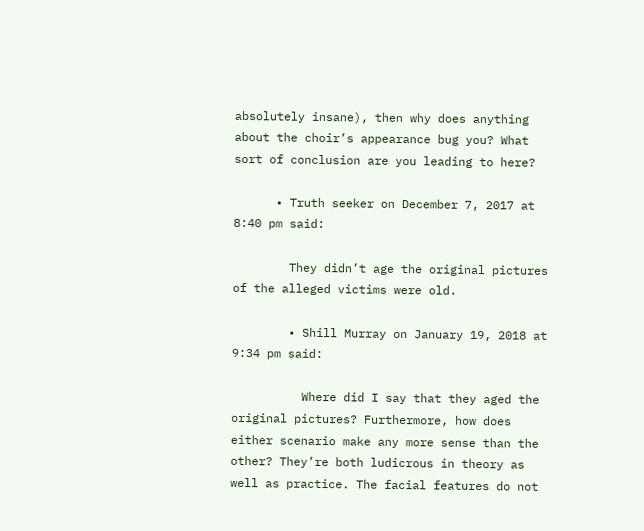absolutely insane), then why does anything about the choir’s appearance bug you? What sort of conclusion are you leading to here?

      • Truth seeker on December 7, 2017 at 8:40 pm said:

        They didn’t age the original pictures of the alleged victims were old.

        • Shill Murray on January 19, 2018 at 9:34 pm said:

          Where did I say that they aged the original pictures? Furthermore, how does either scenario make any more sense than the other? They’re both ludicrous in theory as well as practice. The facial features do not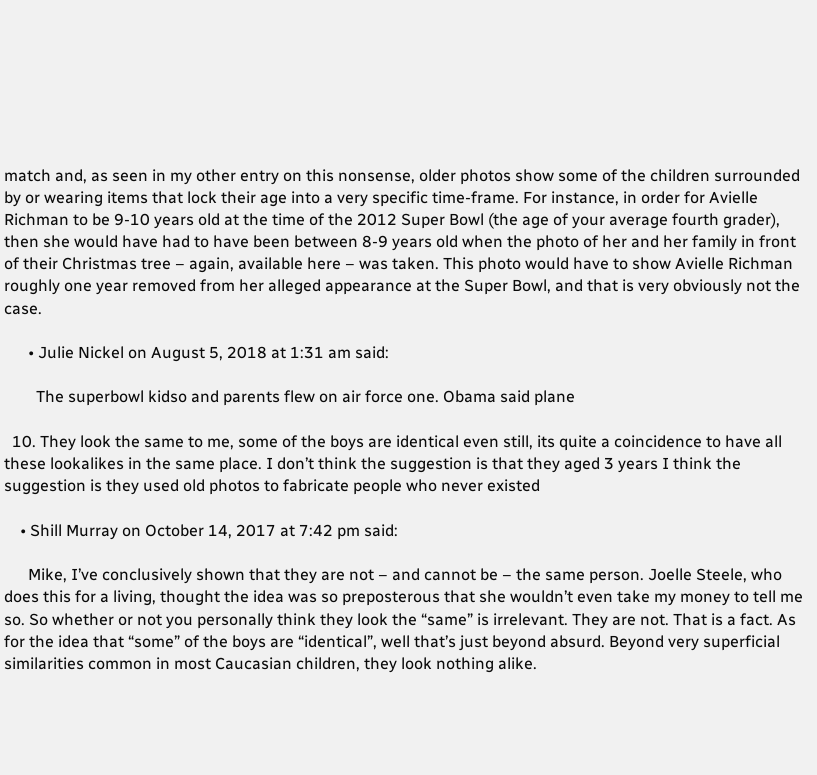match and, as seen in my other entry on this nonsense, older photos show some of the children surrounded by or wearing items that lock their age into a very specific time-frame. For instance, in order for Avielle Richman to be 9-10 years old at the time of the 2012 Super Bowl (the age of your average fourth grader), then she would have had to have been between 8-9 years old when the photo of her and her family in front of their Christmas tree – again, available here – was taken. This photo would have to show Avielle Richman roughly one year removed from her alleged appearance at the Super Bowl, and that is very obviously not the case.

      • Julie Nickel on August 5, 2018 at 1:31 am said:

        The superbowl kidso and parents flew on air force one. Obama said plane

  10. They look the same to me, some of the boys are identical even still, its quite a coincidence to have all these lookalikes in the same place. I don’t think the suggestion is that they aged 3 years I think the suggestion is they used old photos to fabricate people who never existed

    • Shill Murray on October 14, 2017 at 7:42 pm said:

      Mike, I’ve conclusively shown that they are not – and cannot be – the same person. Joelle Steele, who does this for a living, thought the idea was so preposterous that she wouldn’t even take my money to tell me so. So whether or not you personally think they look the “same” is irrelevant. They are not. That is a fact. As for the idea that “some” of the boys are “identical”, well that’s just beyond absurd. Beyond very superficial similarities common in most Caucasian children, they look nothing alike.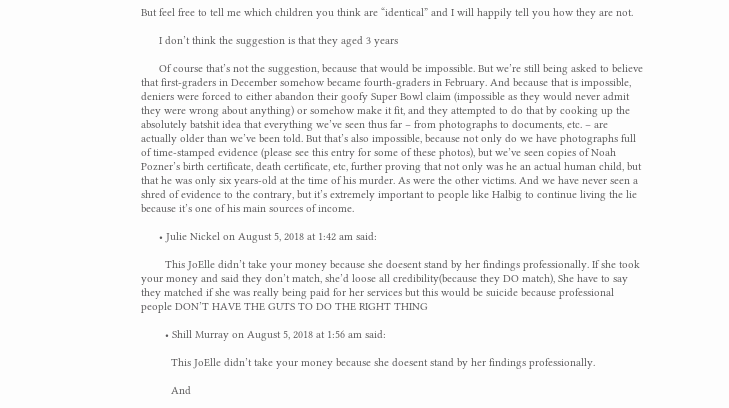But feel free to tell me which children you think are “identical” and I will happily tell you how they are not.

      I don’t think the suggestion is that they aged 3 years

      Of course that’s not the suggestion, because that would be impossible. But we’re still being asked to believe that first-graders in December somehow became fourth-graders in February. And because that is impossible, deniers were forced to either abandon their goofy Super Bowl claim (impossible as they would never admit they were wrong about anything) or somehow make it fit, and they attempted to do that by cooking up the absolutely batshit idea that everything we’ve seen thus far – from photographs to documents, etc. – are actually older than we’ve been told. But that’s also impossible, because not only do we have photographs full of time-stamped evidence (please see this entry for some of these photos), but we’ve seen copies of Noah Pozner’s birth certificate, death certificate, etc, further proving that not only was he an actual human child, but that he was only six years-old at the time of his murder. As were the other victims. And we have never seen a shred of evidence to the contrary, but it’s extremely important to people like Halbig to continue living the lie because it’s one of his main sources of income.

      • Julie Nickel on August 5, 2018 at 1:42 am said:

        This JoElle didn’t take your money because she doesent stand by her findings professionally. If she took your money and said they don’t match, she’d loose all credibility(because they DO match), She have to say they matched if she was really being paid for her services but this would be suicide because professional people DON’T HAVE THE GUTS TO DO THE RIGHT THING

        • Shill Murray on August 5, 2018 at 1:56 am said:

          This JoElle didn’t take your money because she doesent stand by her findings professionally.

          And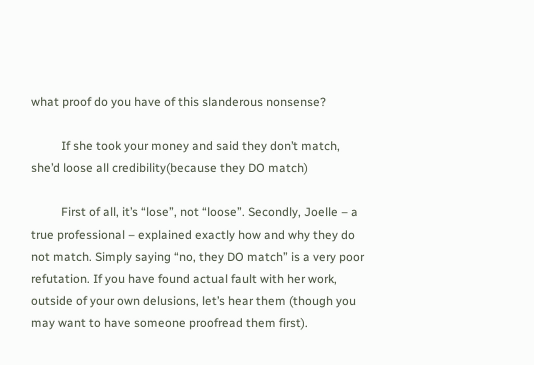what proof do you have of this slanderous nonsense?

          If she took your money and said they don’t match, she’d loose all credibility(because they DO match)

          First of all, it’s “lose”, not “loose”. Secondly, Joelle – a true professional – explained exactly how and why they do not match. Simply saying “no, they DO match” is a very poor refutation. If you have found actual fault with her work, outside of your own delusions, let’s hear them (though you may want to have someone proofread them first).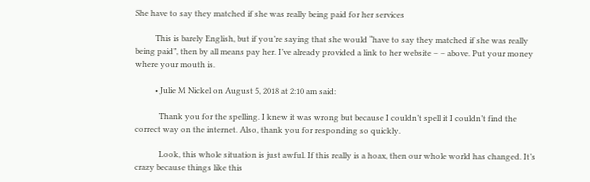She have to say they matched if she was really being paid for her services

          This is barely English, but if you’re saying that she would “have to say they matched if she was really being paid”, then by all means pay her. I’ve already provided a link to her website – – above. Put your money where your mouth is.

          • Julie M Nickel on August 5, 2018 at 2:10 am said:

            Thank you for the spelling. I knew it was wrong but because I couldn’t spell it I couldn’t find the correct way on the internet. Also, thank you for responding so quickly.

            Look, this whole situation is just awful. If this really is a hoax, then our whole world has changed. It’s crazy because things like this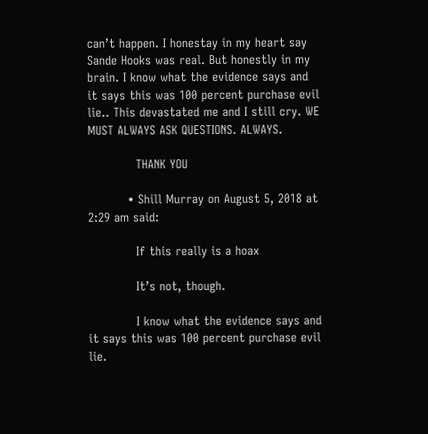can’t happen. I honestay in my heart say Sande Hooks was real. But honestly in my brain. I know what the evidence says and it says this was 100 percent purchase evil lie.. This devastated me and I still cry. WE MUST ALWAYS ASK QUESTIONS. ALWAYS.

            THANK YOU

          • Shill Murray on August 5, 2018 at 2:29 am said:

            If this really is a hoax

            It’s not, though.

            I know what the evidence says and it says this was 100 percent purchase evil lie.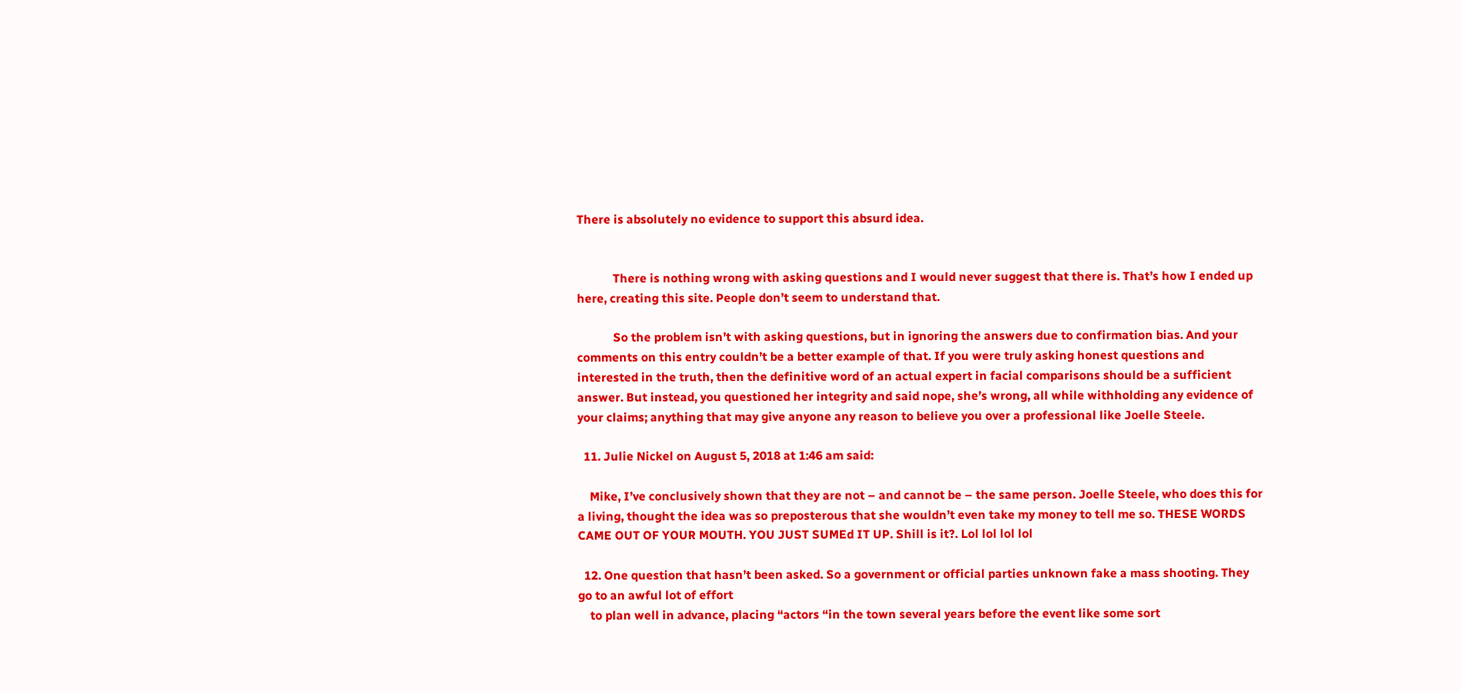There is absolutely no evidence to support this absurd idea.


            There is nothing wrong with asking questions and I would never suggest that there is. That’s how I ended up here, creating this site. People don’t seem to understand that.

            So the problem isn’t with asking questions, but in ignoring the answers due to confirmation bias. And your comments on this entry couldn’t be a better example of that. If you were truly asking honest questions and interested in the truth, then the definitive word of an actual expert in facial comparisons should be a sufficient answer. But instead, you questioned her integrity and said nope, she’s wrong, all while withholding any evidence of your claims; anything that may give anyone any reason to believe you over a professional like Joelle Steele.

  11. Julie Nickel on August 5, 2018 at 1:46 am said:

    Mike, I’ve conclusively shown that they are not – and cannot be – the same person. Joelle Steele, who does this for a living, thought the idea was so preposterous that she wouldn’t even take my money to tell me so. THESE WORDS CAME OUT OF YOUR MOUTH. YOU JUST SUMEd IT UP. Shill is it?. Lol lol lol lol

  12. One question that hasn’t been asked. So a government or official parties unknown fake a mass shooting. They go to an awful lot of effort
    to plan well in advance, placing “actors “in the town several years before the event like some sort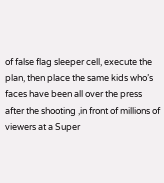of false flag sleeper cell, execute the plan, then place the same kids who’s faces have been all over the press after the shooting ,in front of millions of viewers at a Super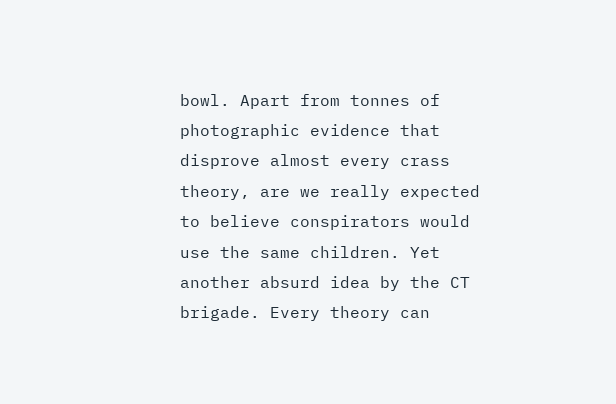bowl. Apart from tonnes of photographic evidence that disprove almost every crass theory, are we really expected to believe conspirators would use the same children. Yet another absurd idea by the CT brigade. Every theory can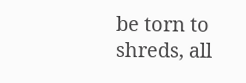be torn to shreds, all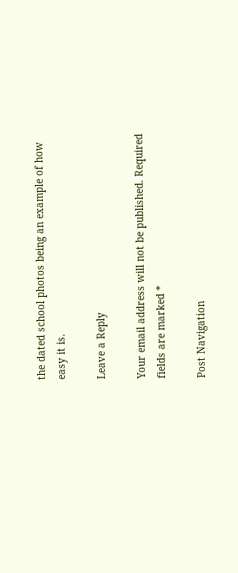the dated school photos being an example of how easy it is.

Leave a Reply

Your email address will not be published. Required fields are marked *

Post Navigation